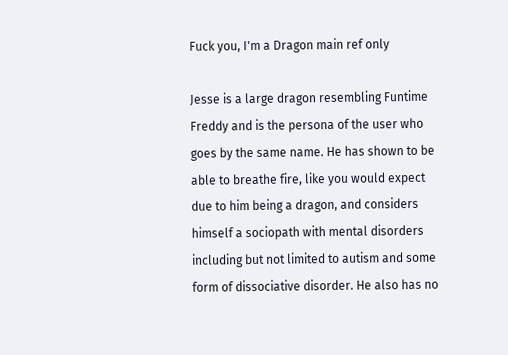Fuck you, I'm a Dragon main ref only

Jesse is a large dragon resembling Funtime Freddy and is the persona of the user who goes by the same name. He has shown to be able to breathe fire, like you would expect due to him being a dragon, and considers himself a sociopath with mental disorders including but not limited to autism and some form of dissociative disorder. He also has no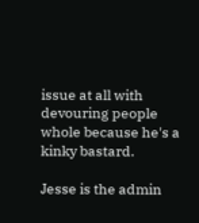issue at all with devouring people whole because he's a kinky bastard.

Jesse is the admin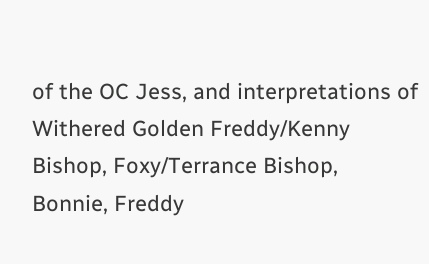of the OC Jess, and interpretations of Withered Golden Freddy/Kenny Bishop, Foxy/Terrance Bishop, Bonnie, Freddy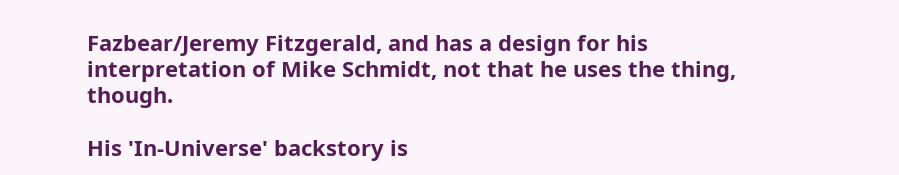Fazbear/Jeremy Fitzgerald, and has a design for his interpretation of Mike Schmidt, not that he uses the thing, though.

His 'In-Universe' backstory is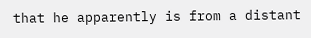that he apparently is from a distant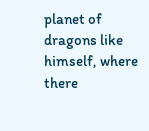planet of dragons like himself, where there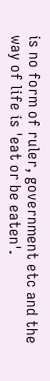is no form of ruler, government etc and the way of life is 'eat or be eaten'.